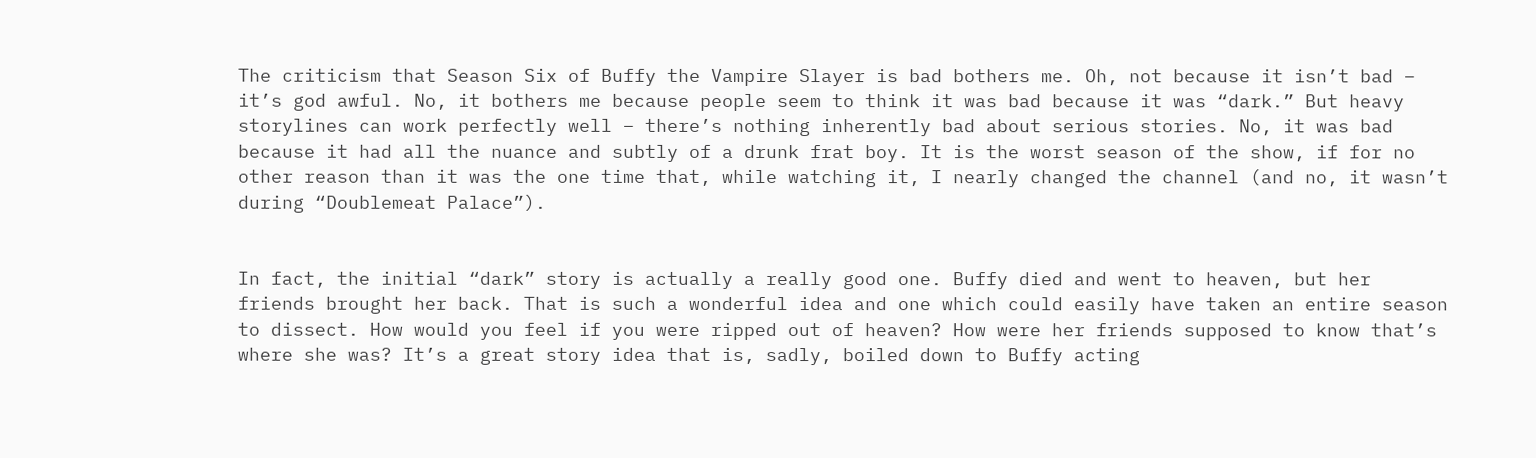The criticism that Season Six of Buffy the Vampire Slayer is bad bothers me. Oh, not because it isn’t bad – it’s god awful. No, it bothers me because people seem to think it was bad because it was “dark.” But heavy storylines can work perfectly well – there’s nothing inherently bad about serious stories. No, it was bad because it had all the nuance and subtly of a drunk frat boy. It is the worst season of the show, if for no other reason than it was the one time that, while watching it, I nearly changed the channel (and no, it wasn’t during “Doublemeat Palace”).


In fact, the initial “dark” story is actually a really good one. Buffy died and went to heaven, but her friends brought her back. That is such a wonderful idea and one which could easily have taken an entire season to dissect. How would you feel if you were ripped out of heaven? How were her friends supposed to know that’s where she was? It’s a great story idea that is, sadly, boiled down to Buffy acting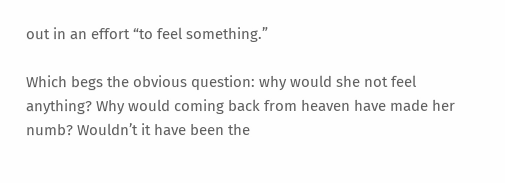out in an effort “to feel something.”

Which begs the obvious question: why would she not feel anything? Why would coming back from heaven have made her numb? Wouldn’t it have been the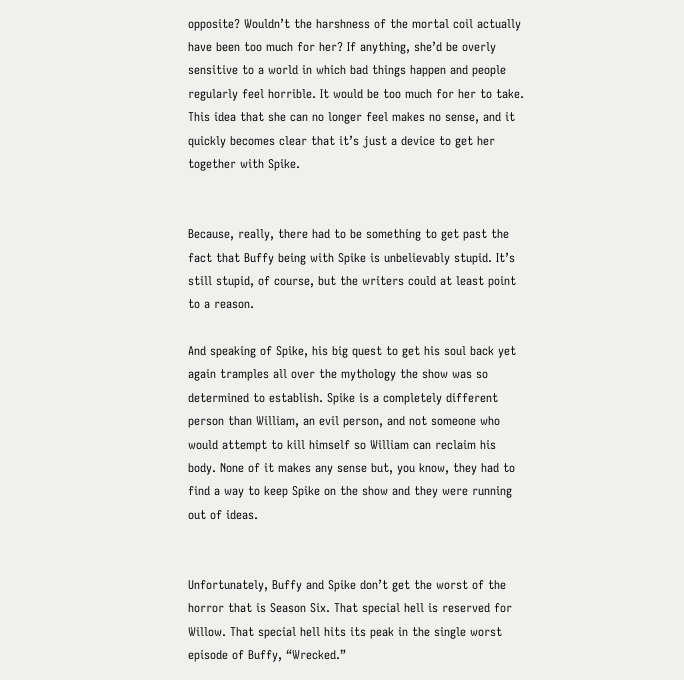opposite? Wouldn’t the harshness of the mortal coil actually have been too much for her? If anything, she’d be overly sensitive to a world in which bad things happen and people regularly feel horrible. It would be too much for her to take. This idea that she can no longer feel makes no sense, and it quickly becomes clear that it’s just a device to get her together with Spike.


Because, really, there had to be something to get past the fact that Buffy being with Spike is unbelievably stupid. It’s still stupid, of course, but the writers could at least point to a reason.

And speaking of Spike, his big quest to get his soul back yet again tramples all over the mythology the show was so determined to establish. Spike is a completely different person than William, an evil person, and not someone who would attempt to kill himself so William can reclaim his body. None of it makes any sense but, you know, they had to find a way to keep Spike on the show and they were running out of ideas.


Unfortunately, Buffy and Spike don’t get the worst of the horror that is Season Six. That special hell is reserved for Willow. That special hell hits its peak in the single worst episode of Buffy, “Wrecked.”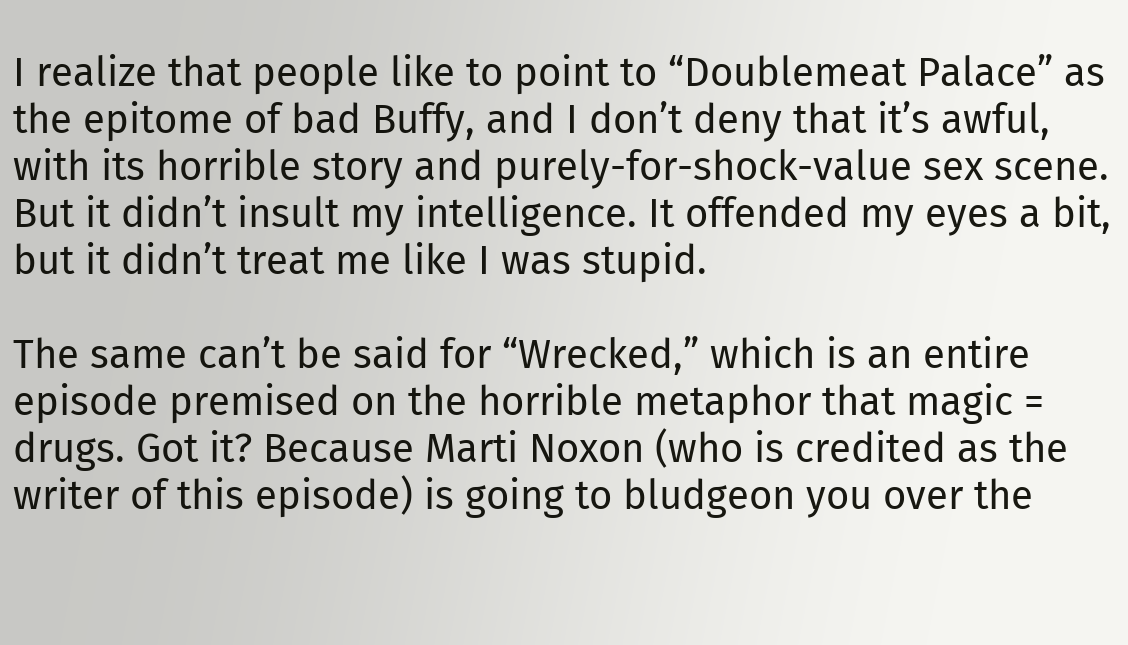I realize that people like to point to “Doublemeat Palace” as the epitome of bad Buffy, and I don’t deny that it’s awful, with its horrible story and purely-for-shock-value sex scene. But it didn’t insult my intelligence. It offended my eyes a bit, but it didn’t treat me like I was stupid.

The same can’t be said for “Wrecked,” which is an entire episode premised on the horrible metaphor that magic = drugs. Got it? Because Marti Noxon (who is credited as the writer of this episode) is going to bludgeon you over the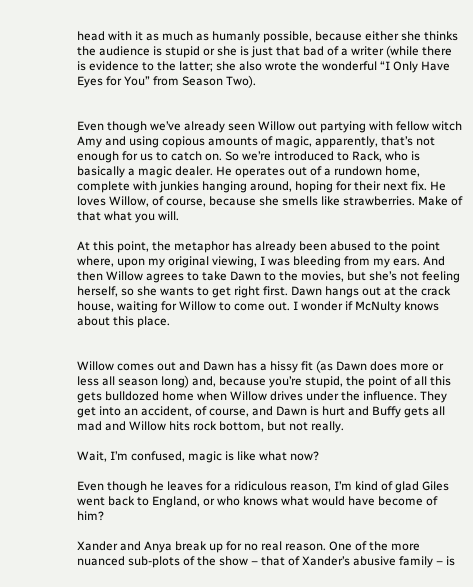head with it as much as humanly possible, because either she thinks the audience is stupid or she is just that bad of a writer (while there is evidence to the latter; she also wrote the wonderful “I Only Have Eyes for You” from Season Two).


Even though we’ve already seen Willow out partying with fellow witch Amy and using copious amounts of magic, apparently, that’s not enough for us to catch on. So we’re introduced to Rack, who is basically a magic dealer. He operates out of a rundown home, complete with junkies hanging around, hoping for their next fix. He loves Willow, of course, because she smells like strawberries. Make of that what you will.

At this point, the metaphor has already been abused to the point where, upon my original viewing, I was bleeding from my ears. And then Willow agrees to take Dawn to the movies, but she’s not feeling herself, so she wants to get right first. Dawn hangs out at the crack house, waiting for Willow to come out. I wonder if McNulty knows about this place.


Willow comes out and Dawn has a hissy fit (as Dawn does more or less all season long) and, because you’re stupid, the point of all this gets bulldozed home when Willow drives under the influence. They get into an accident, of course, and Dawn is hurt and Buffy gets all mad and Willow hits rock bottom, but not really.

Wait, I’m confused, magic is like what now?

Even though he leaves for a ridiculous reason, I’m kind of glad Giles went back to England, or who knows what would have become of him?

Xander and Anya break up for no real reason. One of the more nuanced sub-plots of the show – that of Xander’s abusive family – is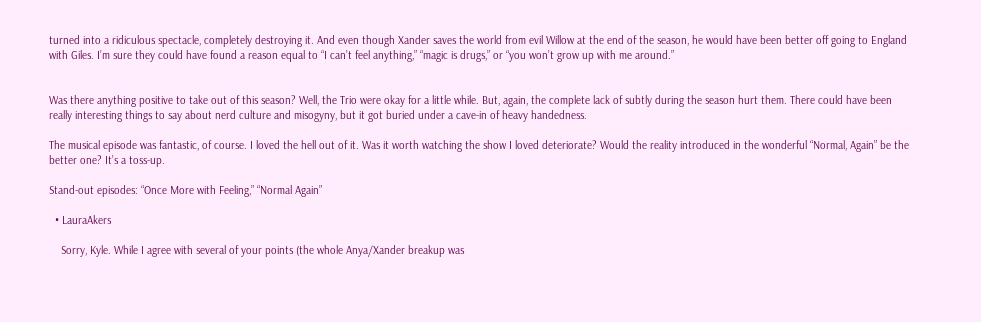turned into a ridiculous spectacle, completely destroying it. And even though Xander saves the world from evil Willow at the end of the season, he would have been better off going to England with Giles. I’m sure they could have found a reason equal to “I can’t feel anything,” “magic is drugs,” or “you won’t grow up with me around.”


Was there anything positive to take out of this season? Well, the Trio were okay for a little while. But, again, the complete lack of subtly during the season hurt them. There could have been really interesting things to say about nerd culture and misogyny, but it got buried under a cave-in of heavy handedness.

The musical episode was fantastic, of course. I loved the hell out of it. Was it worth watching the show I loved deteriorate? Would the reality introduced in the wonderful “Normal, Again” be the better one? It’s a toss-up.

Stand-out episodes: “Once More with Feeling,” “Normal Again”

  • LauraAkers

    Sorry, Kyle. While I agree with several of your points (the whole Anya/Xander breakup was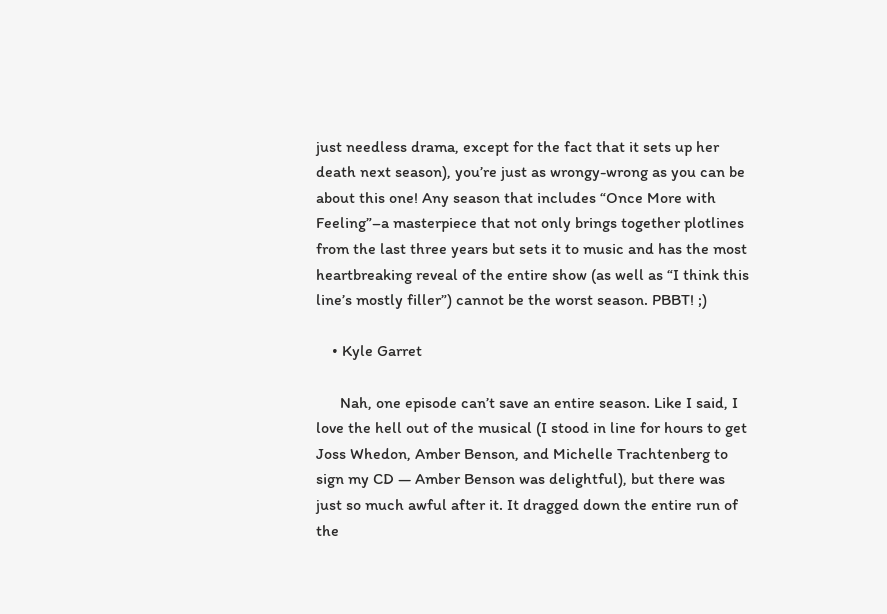just needless drama, except for the fact that it sets up her death next season), you’re just as wrongy-wrong as you can be about this one! Any season that includes “Once More with Feeling”–a masterpiece that not only brings together plotlines from the last three years but sets it to music and has the most heartbreaking reveal of the entire show (as well as “I think this line’s mostly filler”) cannot be the worst season. PBBT! ;)

    • Kyle Garret

      Nah, one episode can’t save an entire season. Like I said, I love the hell out of the musical (I stood in line for hours to get Joss Whedon, Amber Benson, and Michelle Trachtenberg to sign my CD — Amber Benson was delightful), but there was just so much awful after it. It dragged down the entire run of the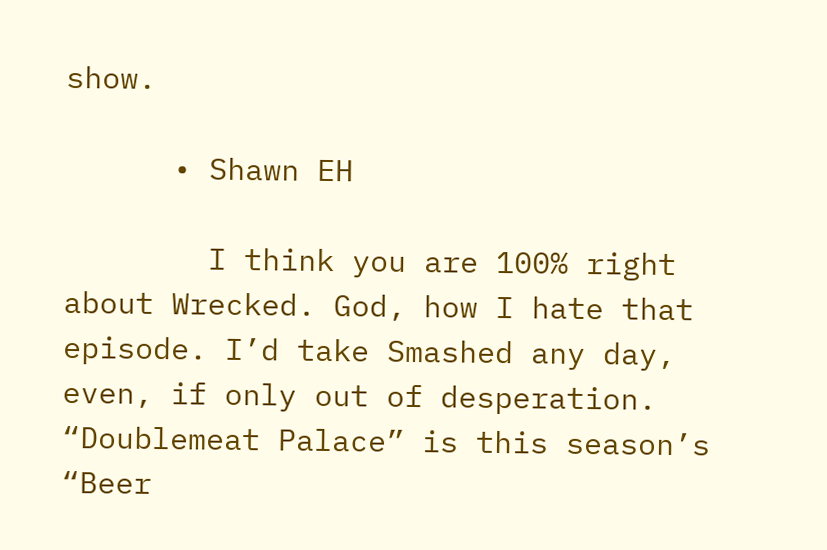show.

      • Shawn EH

        I think you are 100% right about Wrecked. God, how I hate that episode. I’d take Smashed any day, even, if only out of desperation. “Doublemeat Palace” is this season’s “Beer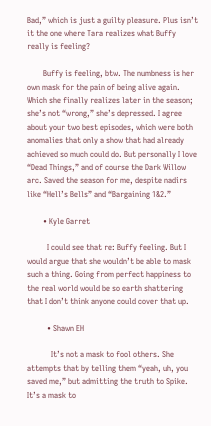Bad,” which is just a guilty pleasure. Plus isn’t it the one where Tara realizes what Buffy really is feeling?

        Buffy is feeling, btw. The numbness is her own mask for the pain of being alive again. Which she finally realizes later in the season; she’s not “wrong,” she’s depressed. I agree about your two best episodes, which were both anomalies that only a show that had already achieved so much could do. But personally I love “Dead Things,” and of course the Dark Willow arc. Saved the season for me, despite nadirs like “Hell’s Bells” and “Bargaining 1&2.”

        • Kyle Garret

          I could see that re: Buffy feeling. But I would argue that she wouldn’t be able to mask such a thing. Going from perfect happiness to the real world would be so earth shattering that I don’t think anyone could cover that up.

          • Shawn EH

            It’s not a mask to fool others. She attempts that by telling them “yeah, uh, you saved me,” but admitting the truth to Spike. It’s a mask to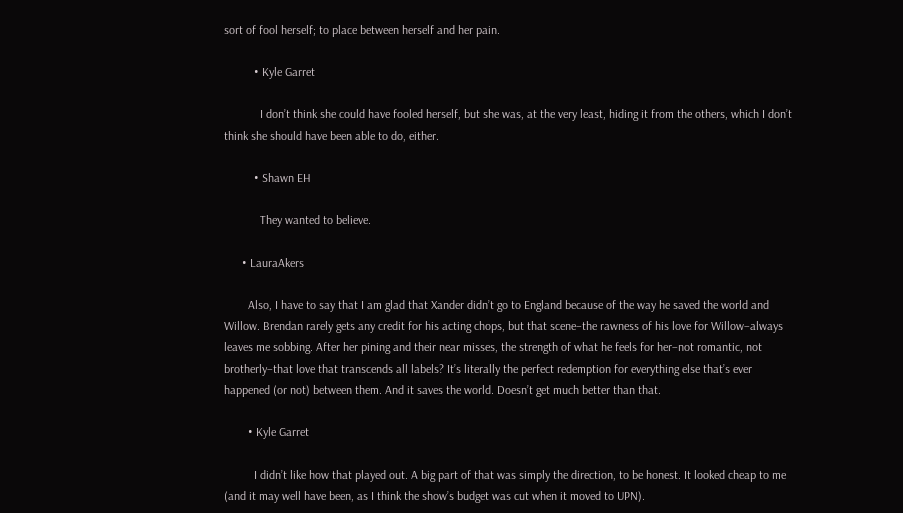sort of fool herself; to place between herself and her pain.

          • Kyle Garret

            I don’t think she could have fooled herself, but she was, at the very least, hiding it from the others, which I don’t think she should have been able to do, either.

          • Shawn EH

            They wanted to believe.

      • LauraAkers

        Also, I have to say that I am glad that Xander didn’t go to England because of the way he saved the world and Willow. Brendan rarely gets any credit for his acting chops, but that scene–the rawness of his love for Willow–always leaves me sobbing. After her pining and their near misses, the strength of what he feels for her–not romantic, not brotherly–that love that transcends all labels? It’s literally the perfect redemption for everything else that’s ever happened (or not) between them. And it saves the world. Doesn’t get much better than that.

        • Kyle Garret

          I didn’t like how that played out. A big part of that was simply the direction, to be honest. It looked cheap to me (and it may well have been, as I think the show’s budget was cut when it moved to UPN).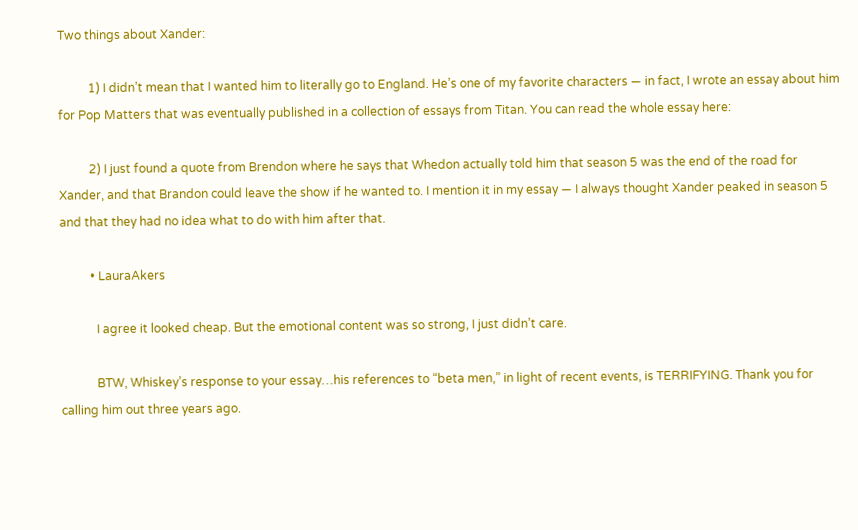Two things about Xander:

          1) I didn’t mean that I wanted him to literally go to England. He’s one of my favorite characters — in fact, I wrote an essay about him for Pop Matters that was eventually published in a collection of essays from Titan. You can read the whole essay here:

          2) I just found a quote from Brendon where he says that Whedon actually told him that season 5 was the end of the road for Xander, and that Brandon could leave the show if he wanted to. I mention it in my essay — I always thought Xander peaked in season 5 and that they had no idea what to do with him after that.

          • LauraAkers

            I agree it looked cheap. But the emotional content was so strong, I just didn’t care.

            BTW, Whiskey’s response to your essay…his references to “beta men,” in light of recent events, is TERRIFYING. Thank you for calling him out three years ago.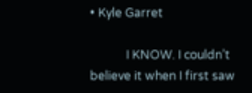• Kyle Garret

            I KNOW. I couldn’t believe it when I first saw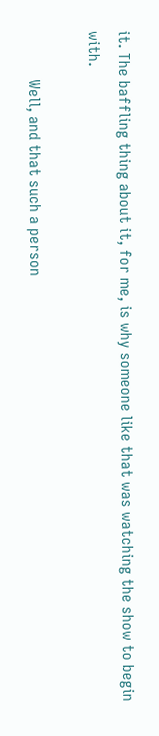it. The baffling thing about it, for me, is why someone like that was watching the show to begin with.

            Well, and that such a person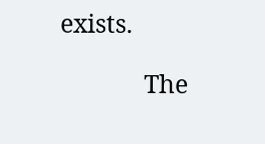exists.

            The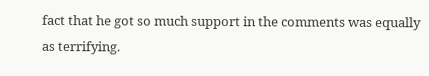fact that he got so much support in the comments was equally as terrifying.